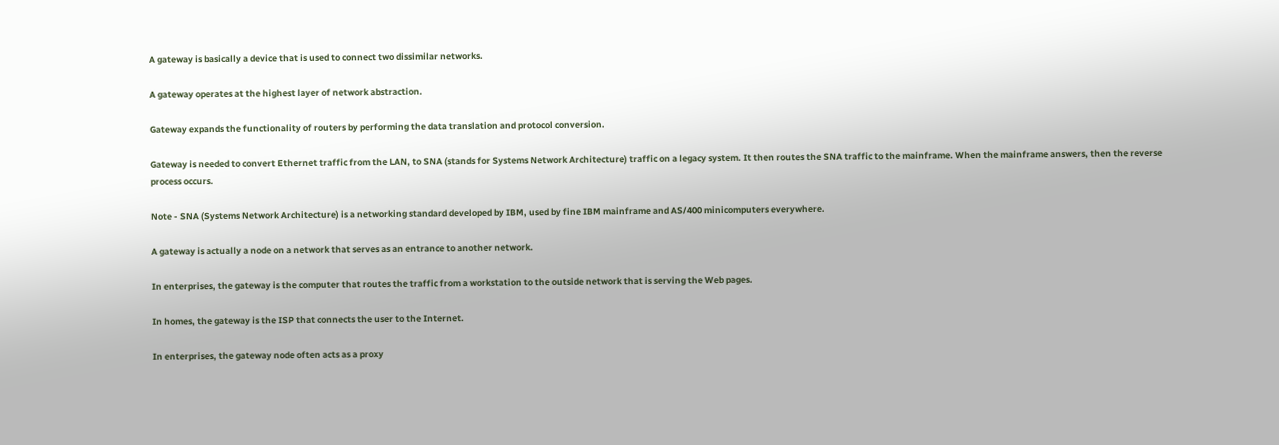A gateway is basically a device that is used to connect two dissimilar networks.

A gateway operates at the highest layer of network abstraction.

Gateway expands the functionality of routers by performing the data translation and protocol conversion.

Gateway is needed to convert Ethernet traffic from the LAN, to SNA (stands for Systems Network Architecture) traffic on a legacy system. It then routes the SNA traffic to the mainframe. When the mainframe answers, then the reverse process occurs.

Note - SNA (Systems Network Architecture) is a networking standard developed by IBM, used by fine IBM mainframe and AS/400 minicomputers everywhere.

A gateway is actually a node on a network that serves as an entrance to another network.

In enterprises, the gateway is the computer that routes the traffic from a workstation to the outside network that is serving the Web pages.

In homes, the gateway is the ISP that connects the user to the Internet.

In enterprises, the gateway node often acts as a proxy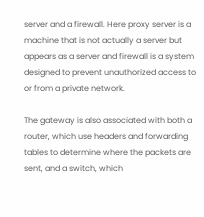server and a firewall. Here proxy server is a machine that is not actually a server but appears as a server and firewall is a system designed to prevent unauthorized access to or from a private network.

The gateway is also associated with both a router, which use headers and forwarding tables to determine where the packets are sent, and a switch, which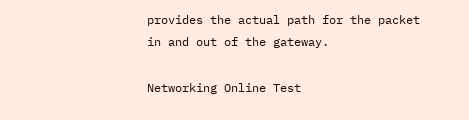provides the actual path for the packet in and out of the gateway.

Networking Online Test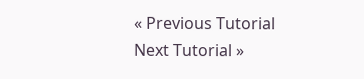« Previous Tutorial Next Tutorial »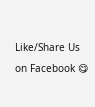Like/Share Us on Facebook 😋